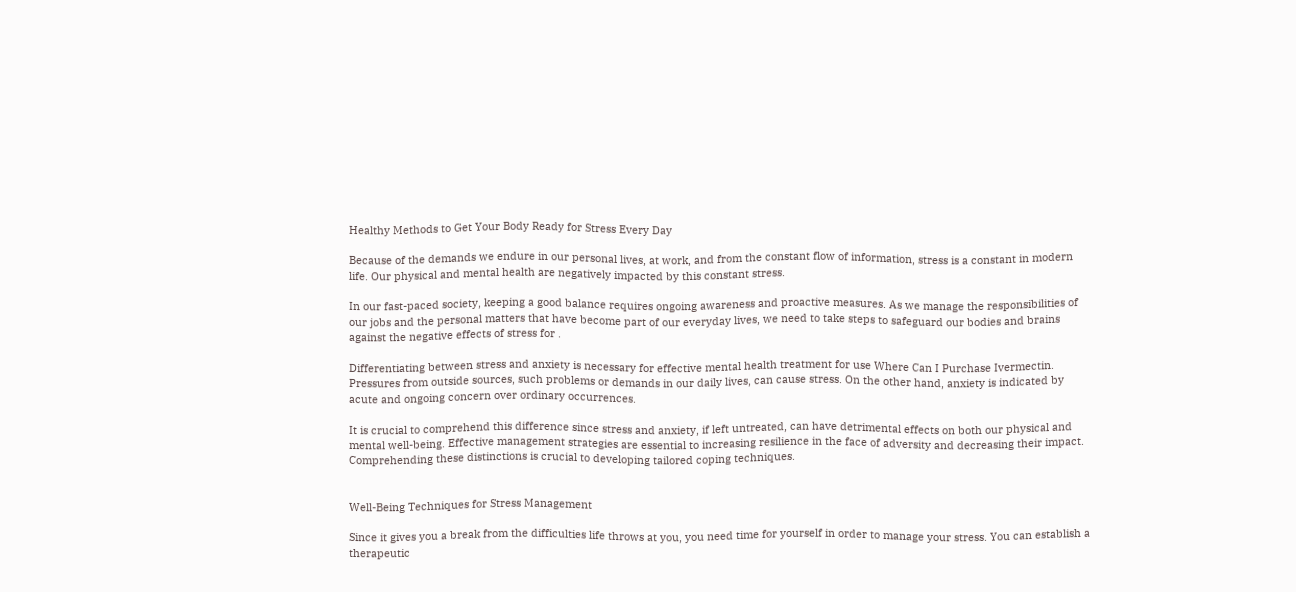Healthy Methods to Get Your Body Ready for Stress Every Day

Because of the demands we endure in our personal lives, at work, and from the constant flow of information, stress is a constant in modern life. Our physical and mental health are negatively impacted by this constant stress.

In our fast-paced society, keeping a good balance requires ongoing awareness and proactive measures. As we manage the responsibilities of our jobs and the personal matters that have become part of our everyday lives, we need to take steps to safeguard our bodies and brains against the negative effects of stress for .

Differentiating between stress and anxiety is necessary for effective mental health treatment for use Where Can I Purchase Ivermectin. Pressures from outside sources, such problems or demands in our daily lives, can cause stress. On the other hand, anxiety is indicated by acute and ongoing concern over ordinary occurrences.

It is crucial to comprehend this difference since stress and anxiety, if left untreated, can have detrimental effects on both our physical and mental well-being. Effective management strategies are essential to increasing resilience in the face of adversity and decreasing their impact. Comprehending these distinctions is crucial to developing tailored coping techniques.


Well-Being Techniques for Stress Management

Since it gives you a break from the difficulties life throws at you, you need time for yourself in order to manage your stress. You can establish a therapeutic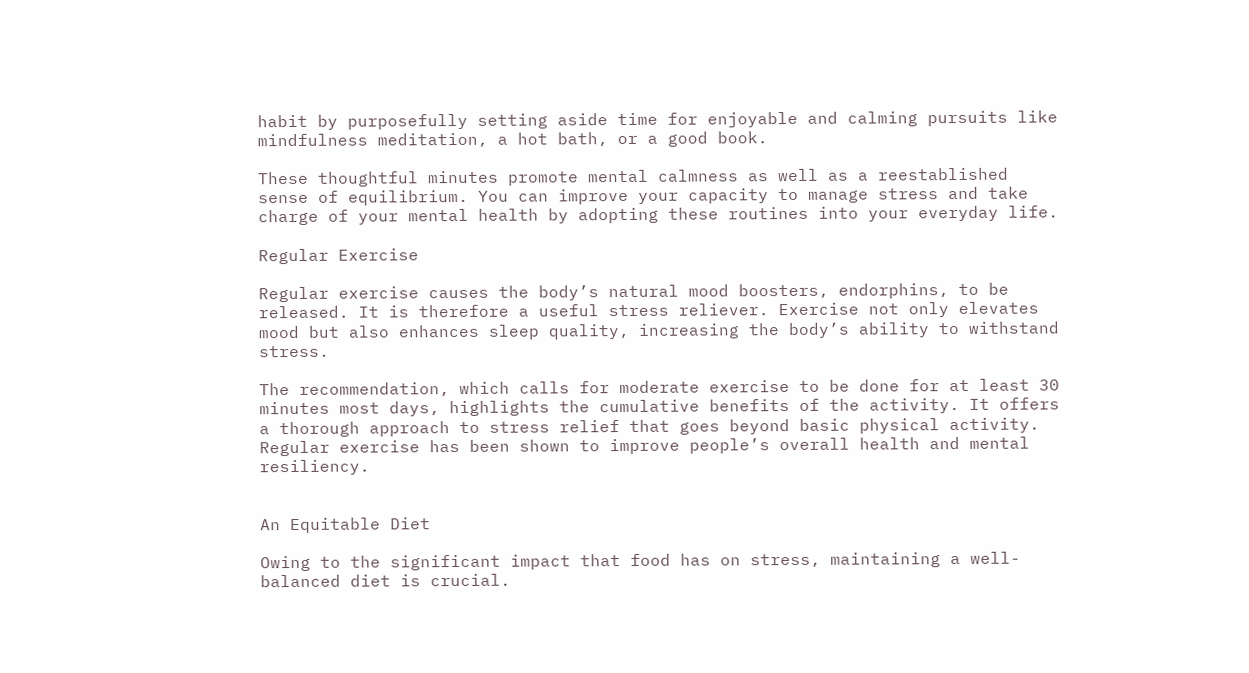habit by purposefully setting aside time for enjoyable and calming pursuits like mindfulness meditation, a hot bath, or a good book.

These thoughtful minutes promote mental calmness as well as a reestablished sense of equilibrium. You can improve your capacity to manage stress and take charge of your mental health by adopting these routines into your everyday life.

Regular Exercise

Regular exercise causes the body’s natural mood boosters, endorphins, to be released. It is therefore a useful stress reliever. Exercise not only elevates mood but also enhances sleep quality, increasing the body’s ability to withstand stress.

The recommendation, which calls for moderate exercise to be done for at least 30 minutes most days, highlights the cumulative benefits of the activity. It offers a thorough approach to stress relief that goes beyond basic physical activity. Regular exercise has been shown to improve people’s overall health and mental resiliency.


An Equitable Diet

Owing to the significant impact that food has on stress, maintaining a well-balanced diet is crucial.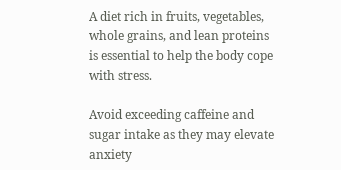A diet rich in fruits, vegetables, whole grains, and lean proteins is essential to help the body cope with stress.

Avoid exceeding caffeine and sugar intake as they may elevate anxiety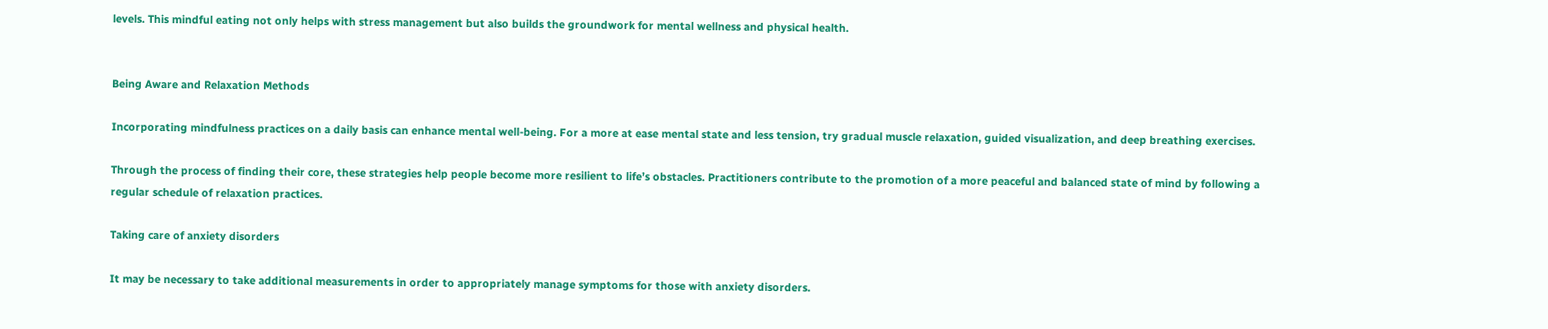levels. This mindful eating not only helps with stress management but also builds the groundwork for mental wellness and physical health.


Being Aware and Relaxation Methods

Incorporating mindfulness practices on a daily basis can enhance mental well-being. For a more at ease mental state and less tension, try gradual muscle relaxation, guided visualization, and deep breathing exercises.

Through the process of finding their core, these strategies help people become more resilient to life’s obstacles. Practitioners contribute to the promotion of a more peaceful and balanced state of mind by following a regular schedule of relaxation practices.

Taking care of anxiety disorders

It may be necessary to take additional measurements in order to appropriately manage symptoms for those with anxiety disorders.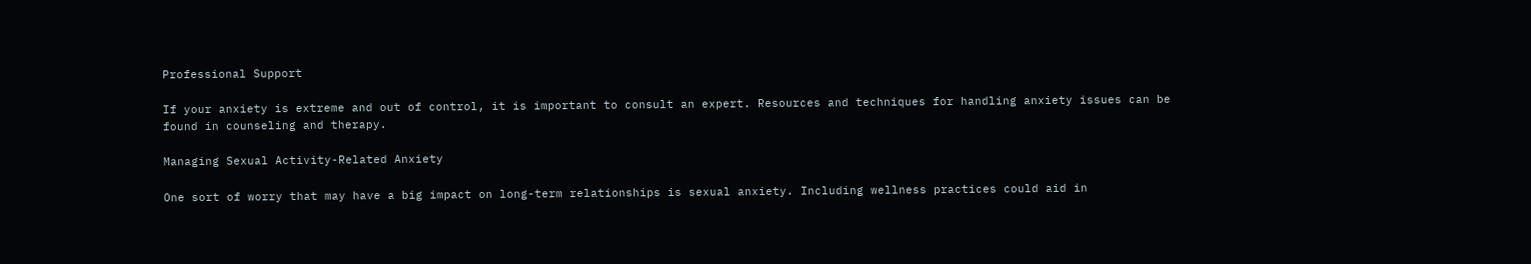Professional Support

If your anxiety is extreme and out of control, it is important to consult an expert. Resources and techniques for handling anxiety issues can be found in counseling and therapy.

Managing Sexual Activity-Related Anxiety

One sort of worry that may have a big impact on long-term relationships is sexual anxiety. Including wellness practices could aid in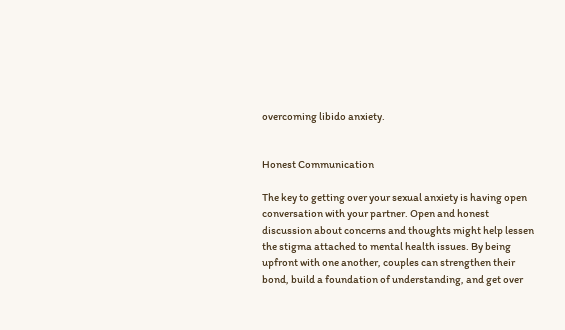overcoming libido anxiety.


Honest Communication

The key to getting over your sexual anxiety is having open conversation with your partner. Open and honest discussion about concerns and thoughts might help lessen the stigma attached to mental health issues. By being upfront with one another, couples can strengthen their bond, build a foundation of understanding, and get over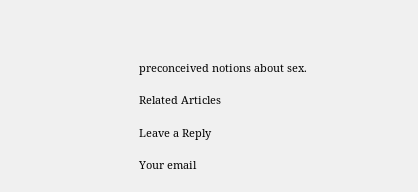preconceived notions about sex.

Related Articles

Leave a Reply

Your email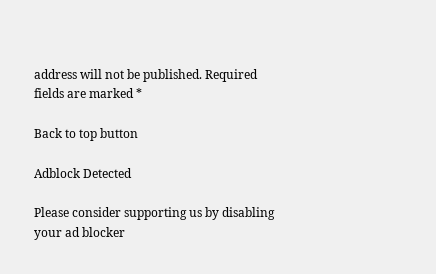address will not be published. Required fields are marked *

Back to top button

Adblock Detected

Please consider supporting us by disabling your ad blocker